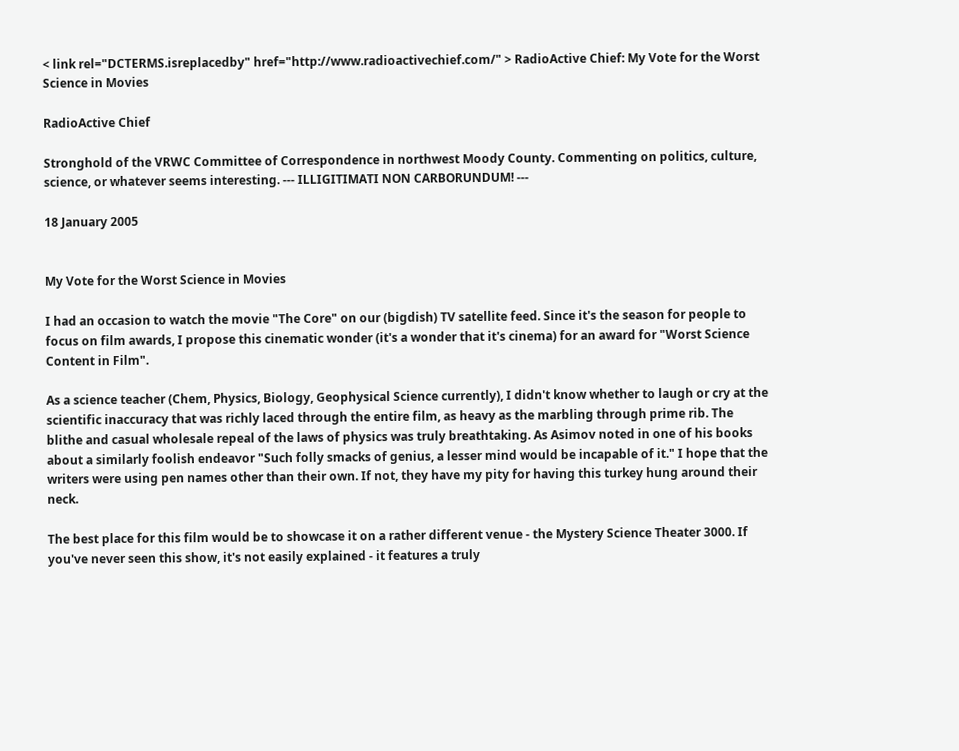< link rel="DCTERMS.isreplacedby" href="http://www.radioactivechief.com/" > RadioActive Chief: My Vote for the Worst Science in Movies

RadioActive Chief

Stronghold of the VRWC Committee of Correspondence in northwest Moody County. Commenting on politics, culture, science, or whatever seems interesting. --- ILLIGITIMATI NON CARBORUNDUM! ---

18 January 2005


My Vote for the Worst Science in Movies

I had an occasion to watch the movie "The Core" on our (bigdish) TV satellite feed. Since it's the season for people to focus on film awards, I propose this cinematic wonder (it's a wonder that it's cinema) for an award for "Worst Science Content in Film".

As a science teacher (Chem, Physics, Biology, Geophysical Science currently), I didn't know whether to laugh or cry at the scientific inaccuracy that was richly laced through the entire film, as heavy as the marbling through prime rib. The blithe and casual wholesale repeal of the laws of physics was truly breathtaking. As Asimov noted in one of his books about a similarly foolish endeavor "Such folly smacks of genius, a lesser mind would be incapable of it." I hope that the writers were using pen names other than their own. If not, they have my pity for having this turkey hung around their neck.

The best place for this film would be to showcase it on a rather different venue - the Mystery Science Theater 3000. If you've never seen this show, it's not easily explained - it features a truly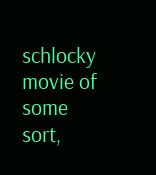schlocky movie of some sort,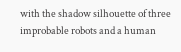with the shadow silhouette of three improbable robots and a human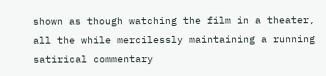shown as though watching the film in a theater, all the while mercilessly maintaining a running satirical commentary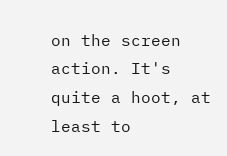on the screen action. It's quite a hoot, at least to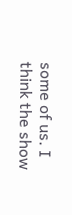some of us. I think the show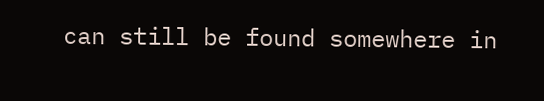can still be found somewhere in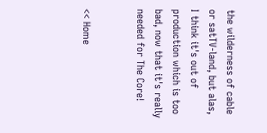the wilderness of cable or satTV-land, but alas, I think it's out of production which is too bad, now that it's really needed for The Core!


<< Home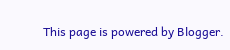This page is powered by Blogger.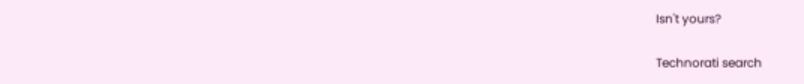Isn't yours?

Technorati search